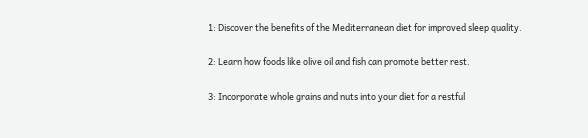1: Discover the benefits of the Mediterranean diet for improved sleep quality.

2: Learn how foods like olive oil and fish can promote better rest.

3: Incorporate whole grains and nuts into your diet for a restful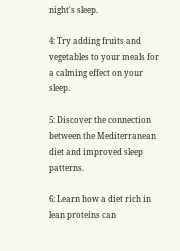night's sleep.

4: Try adding fruits and vegetables to your meals for a calming effect on your sleep.

5: Discover the connection between the Mediterranean diet and improved sleep patterns.

6: Learn how a diet rich in lean proteins can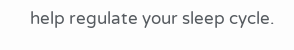help regulate your sleep cycle.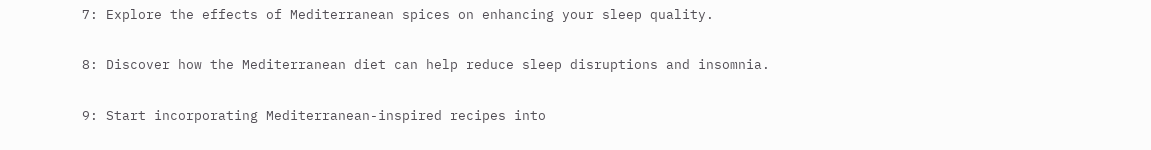7: Explore the effects of Mediterranean spices on enhancing your sleep quality.

8: Discover how the Mediterranean diet can help reduce sleep disruptions and insomnia.

9: Start incorporating Mediterranean-inspired recipes into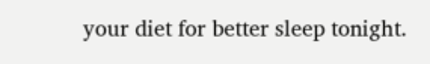your diet for better sleep tonight.